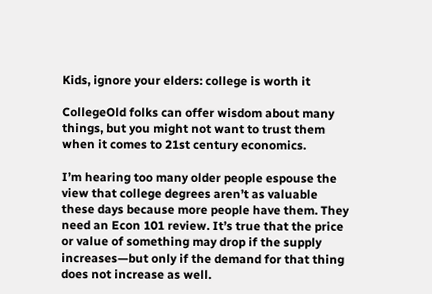Kids, ignore your elders: college is worth it

CollegeOld folks can offer wisdom about many things, but you might not want to trust them when it comes to 21st century economics.

I’m hearing too many older people espouse the view that college degrees aren’t as valuable these days because more people have them. They need an Econ 101 review. It’s true that the price or value of something may drop if the supply increases—but only if the demand for that thing does not increase as well.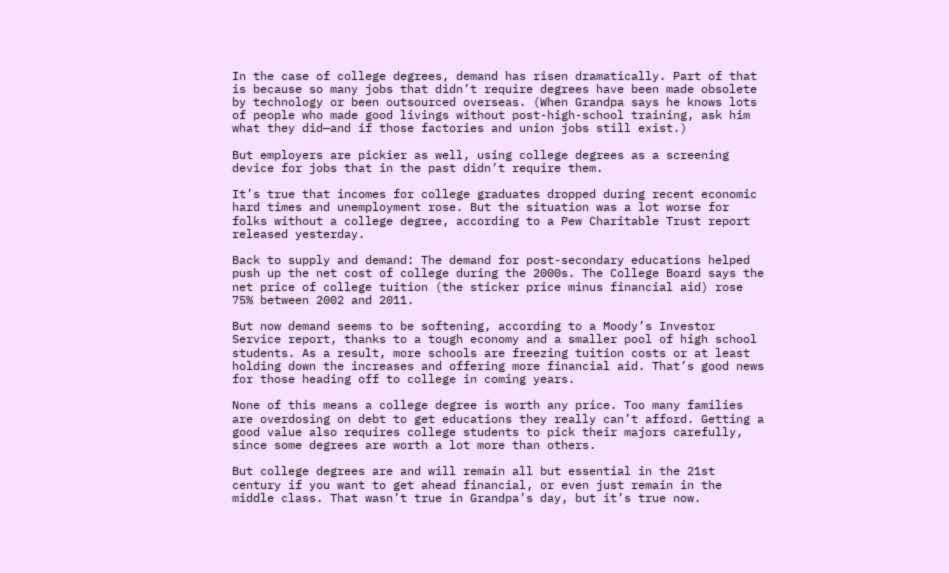In the case of college degrees, demand has risen dramatically. Part of that is because so many jobs that didn’t require degrees have been made obsolete by technology or been outsourced overseas. (When Grandpa says he knows lots of people who made good livings without post-high-school training, ask him what they did—and if those factories and union jobs still exist.)

But employers are pickier as well, using college degrees as a screening device for jobs that in the past didn’t require them.

It’s true that incomes for college graduates dropped during recent economic hard times and unemployment rose. But the situation was a lot worse for folks without a college degree, according to a Pew Charitable Trust report released yesterday.

Back to supply and demand: The demand for post-secondary educations helped push up the net cost of college during the 2000s. The College Board says the net price of college tuition (the sticker price minus financial aid) rose 75% between 2002 and 2011.

But now demand seems to be softening, according to a Moody’s Investor Service report, thanks to a tough economy and a smaller pool of high school students. As a result, more schools are freezing tuition costs or at least holding down the increases and offering more financial aid. That’s good news for those heading off to college in coming years.

None of this means a college degree is worth any price. Too many families are overdosing on debt to get educations they really can’t afford. Getting a good value also requires college students to pick their majors carefully, since some degrees are worth a lot more than others.

But college degrees are and will remain all but essential in the 21st century if you want to get ahead financial, or even just remain in the middle class. That wasn’t true in Grandpa’s day, but it’s true now.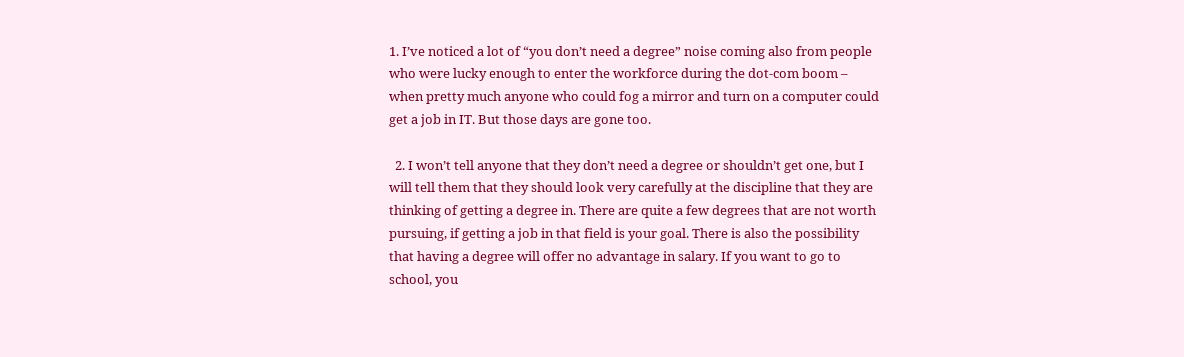1. I’ve noticed a lot of “you don’t need a degree” noise coming also from people who were lucky enough to enter the workforce during the dot-com boom – when pretty much anyone who could fog a mirror and turn on a computer could get a job in IT. But those days are gone too.

  2. I won’t tell anyone that they don’t need a degree or shouldn’t get one, but I will tell them that they should look very carefully at the discipline that they are thinking of getting a degree in. There are quite a few degrees that are not worth pursuing, if getting a job in that field is your goal. There is also the possibility that having a degree will offer no advantage in salary. If you want to go to school, you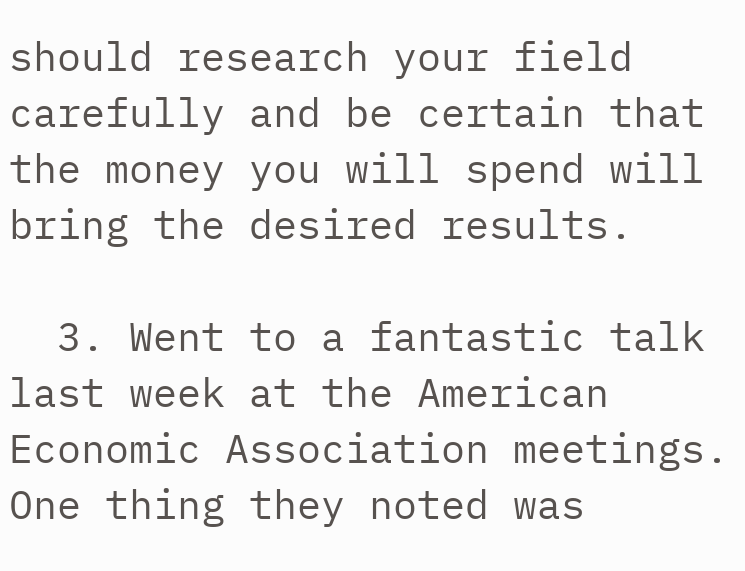should research your field carefully and be certain that the money you will spend will bring the desired results.

  3. Went to a fantastic talk last week at the American Economic Association meetings. One thing they noted was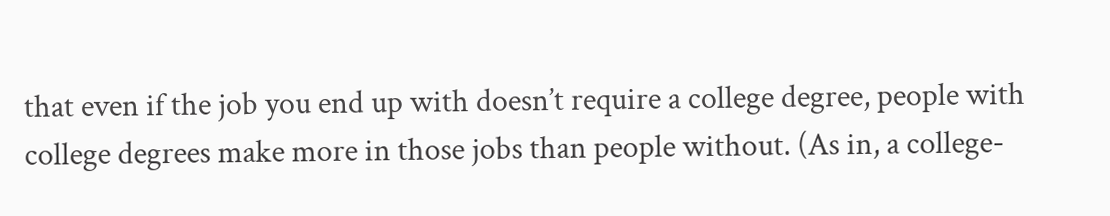that even if the job you end up with doesn’t require a college degree, people with college degrees make more in those jobs than people without. (As in, a college-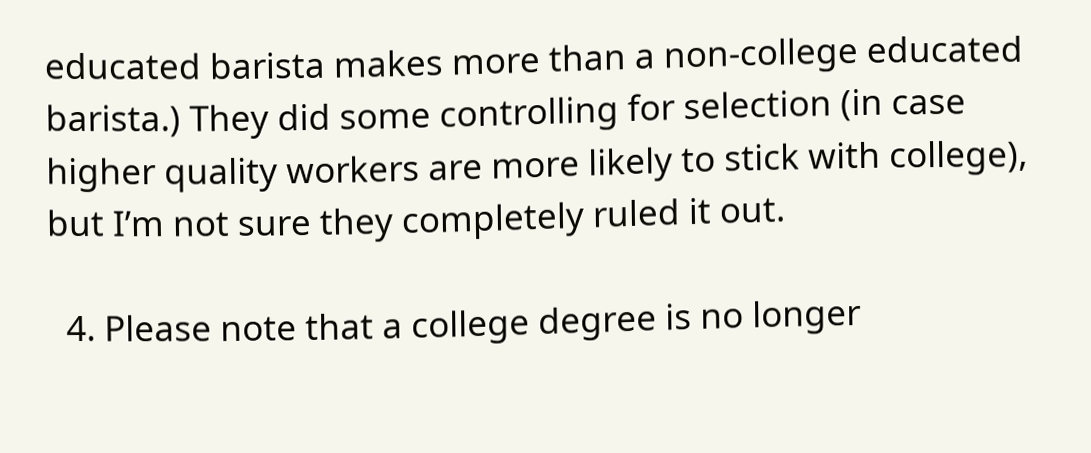educated barista makes more than a non-college educated barista.) They did some controlling for selection (in case higher quality workers are more likely to stick with college), but I’m not sure they completely ruled it out.

  4. Please note that a college degree is no longer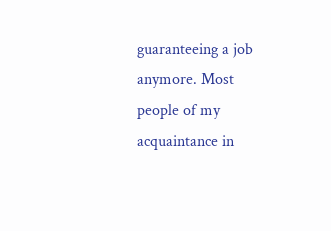guaranteeing a job anymore. Most people of my acquaintance in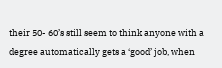their 50- 60’s still seem to think anyone with a degree automatically gets a ‘good’ job, when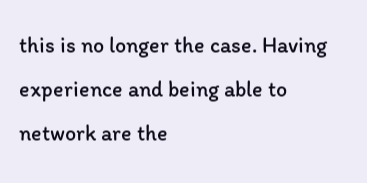this is no longer the case. Having experience and being able to network are the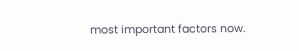most important factors now.